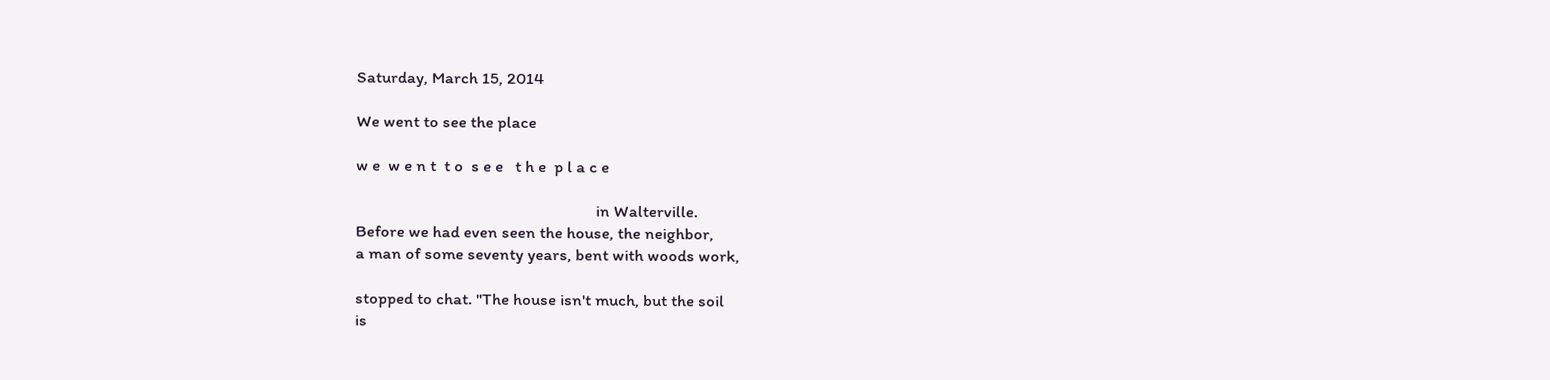Saturday, March 15, 2014

We went to see the place

w e  w e n t  t o  s e e   t h e  p l a c e

                                                            in Walterville.
Before we had even seen the house, the neighbor,
a man of some seventy years, bent with woods work,

stopped to chat. "The house isn't much, but the soil
is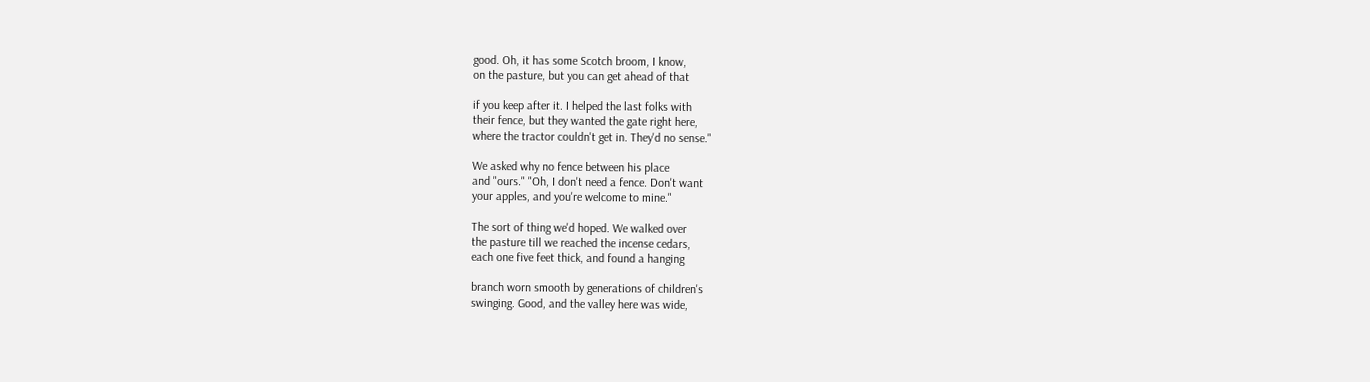good. Oh, it has some Scotch broom, I know,
on the pasture, but you can get ahead of that

if you keep after it. I helped the last folks with
their fence, but they wanted the gate right here,
where the tractor couldn't get in. They'd no sense."

We asked why no fence between his place
and "ours." "Oh, I don't need a fence. Don't want
your apples, and you're welcome to mine."

The sort of thing we'd hoped. We walked over
the pasture till we reached the incense cedars,
each one five feet thick, and found a hanging

branch worn smooth by generations of children's
swinging. Good, and the valley here was wide,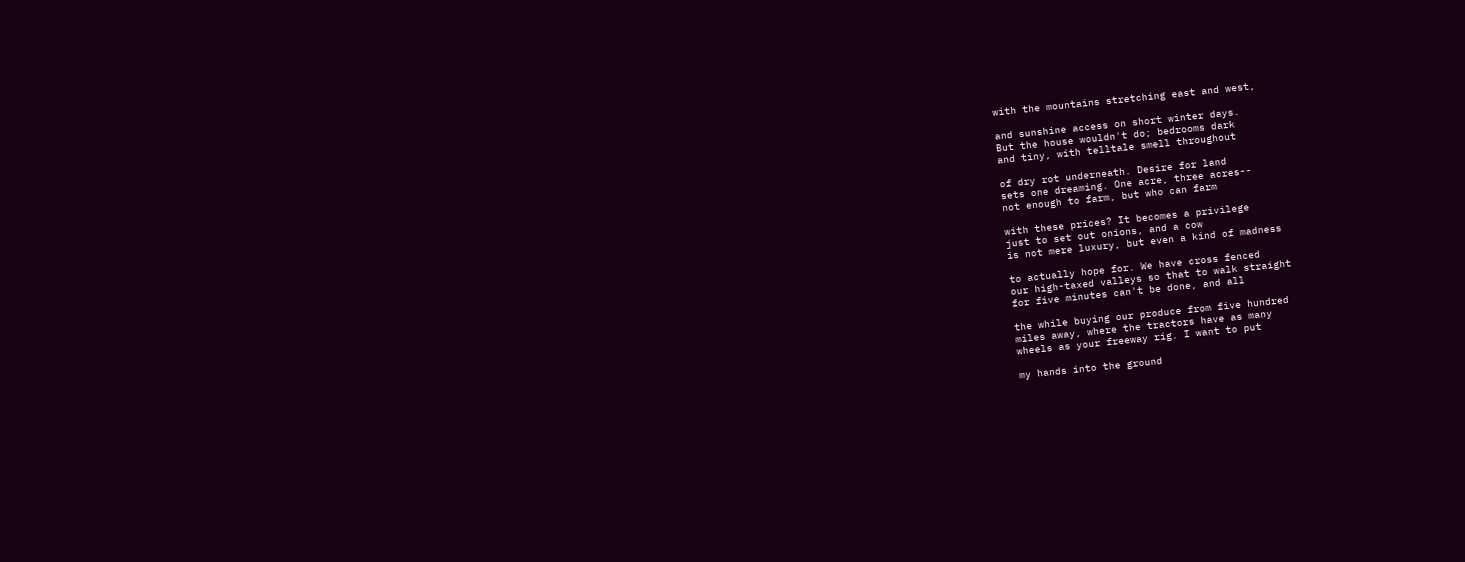with the mountains stretching east and west,

and sunshine access on short winter days.
But the house wouldn't do; bedrooms dark
and tiny, with telltale smell throughout

of dry rot underneath. Desire for land
sets one dreaming. One acre, three acres--
not enough to farm, but who can farm

with these prices? It becomes a privilege
just to set out onions, and a cow
is not mere luxury, but even a kind of madness

to actually hope for. We have cross fenced
our high-taxed valleys so that to walk straight
for five minutes can't be done, and all

the while buying our produce from five hundred
miles away, where the tractors have as many
wheels as your freeway rig. I want to put

my hands into the ground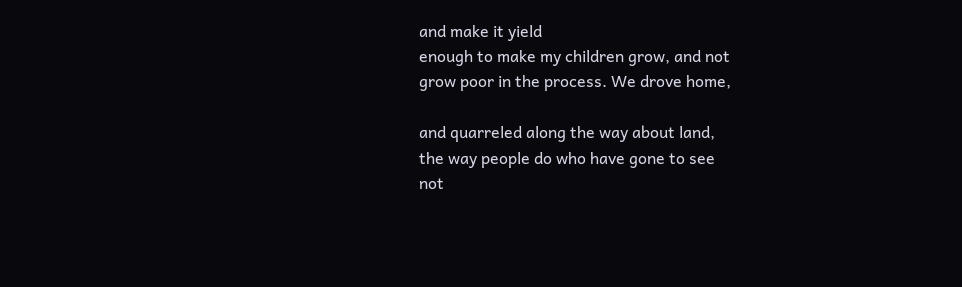and make it yield
enough to make my children grow, and not
grow poor in the process. We drove home,

and quarreled along the way about land,
the way people do who have gone to see
not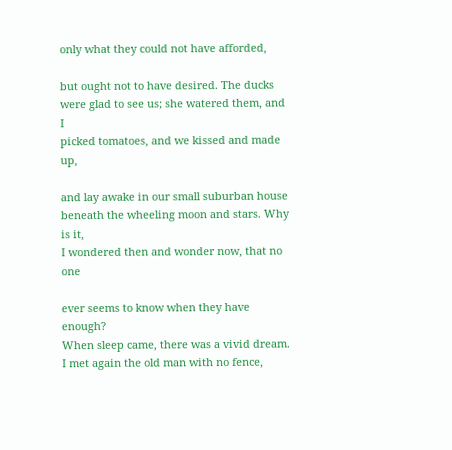only what they could not have afforded,

but ought not to have desired. The ducks
were glad to see us; she watered them, and I
picked tomatoes, and we kissed and made up,

and lay awake in our small suburban house
beneath the wheeling moon and stars. Why is it,
I wondered then and wonder now, that no one

ever seems to know when they have enough?
When sleep came, there was a vivid dream.
I met again the old man with no fence,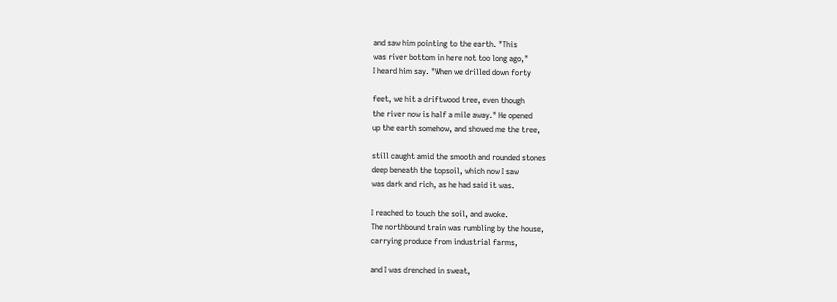and saw him pointing to the earth. "This
was river bottom in here not too long ago,"
I heard him say. "When we drilled down forty

feet, we hit a driftwood tree, even though
the river now is half a mile away." He opened
up the earth somehow, and showed me the tree,

still caught amid the smooth and rounded stones
deep beneath the topsoil, which now I saw
was dark and rich, as he had said it was.

I reached to touch the soil, and awoke.
The northbound train was rumbling by the house,
carrying produce from industrial farms,

and I was drenched in sweat,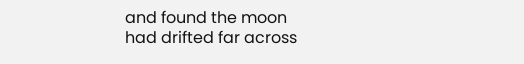and found the moon
had drifted far across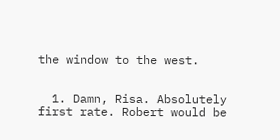the window to the west.


  1. Damn, Risa. Absolutely first rate. Robert would be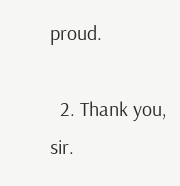proud.

  2. Thank you, sir.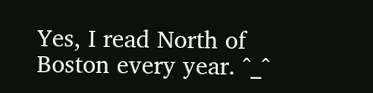Yes, I read North of Boston every year. ^_^